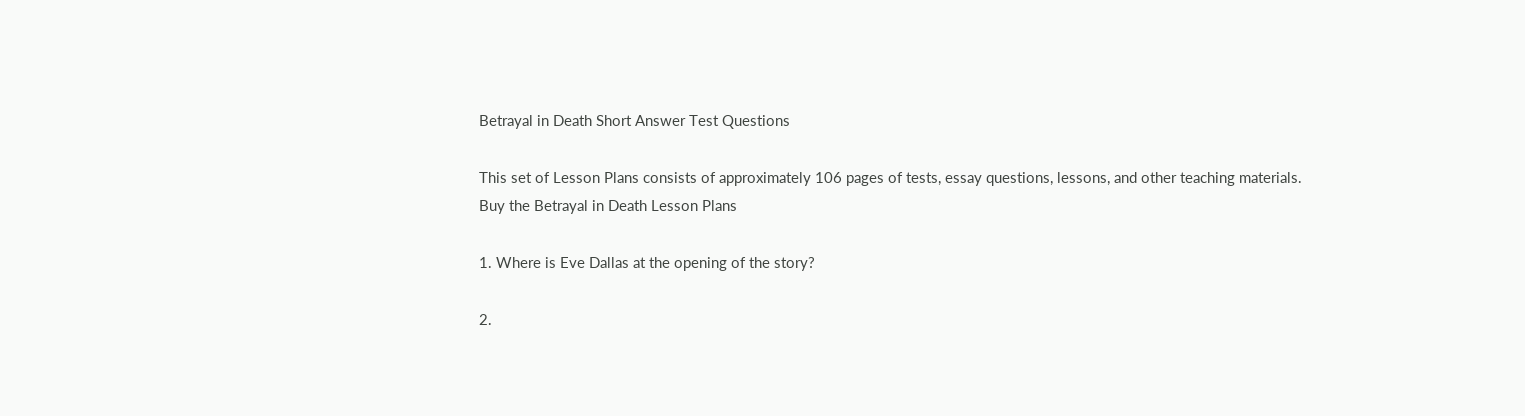Betrayal in Death Short Answer Test Questions

This set of Lesson Plans consists of approximately 106 pages of tests, essay questions, lessons, and other teaching materials.
Buy the Betrayal in Death Lesson Plans

1. Where is Eve Dallas at the opening of the story?

2.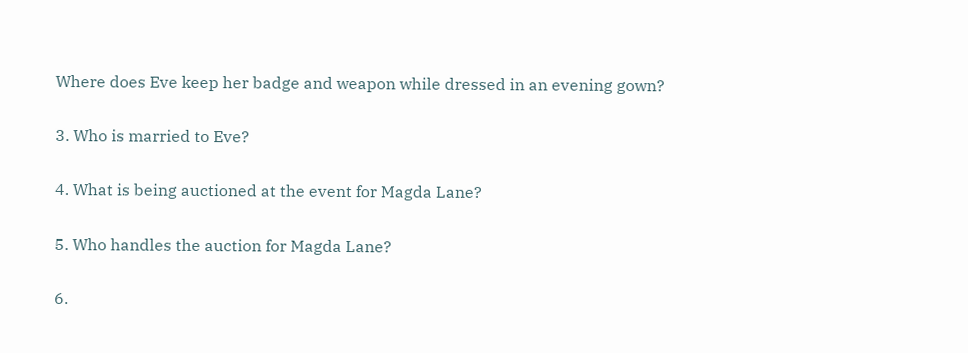Where does Eve keep her badge and weapon while dressed in an evening gown?

3. Who is married to Eve?

4. What is being auctioned at the event for Magda Lane?

5. Who handles the auction for Magda Lane?

6.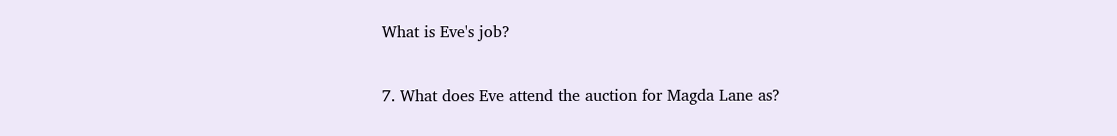What is Eve's job?

7. What does Eve attend the auction for Magda Lane as?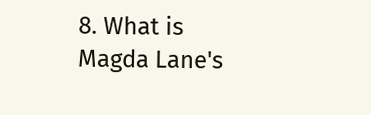8. What is Magda Lane's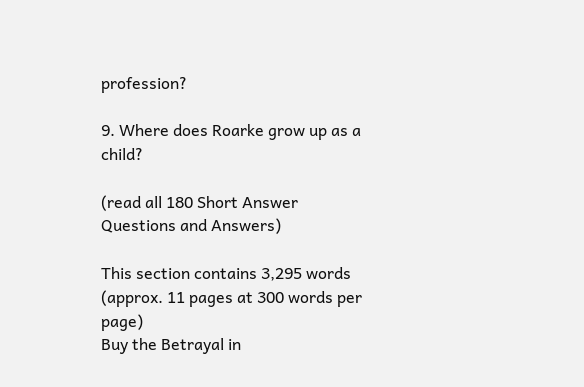profession?

9. Where does Roarke grow up as a child?

(read all 180 Short Answer Questions and Answers)

This section contains 3,295 words
(approx. 11 pages at 300 words per page)
Buy the Betrayal in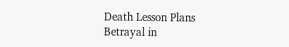Death Lesson Plans
Betrayal in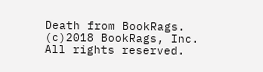Death from BookRags. (c)2018 BookRags, Inc. All rights reserved.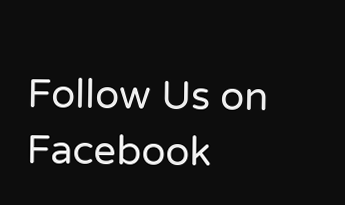Follow Us on Facebook